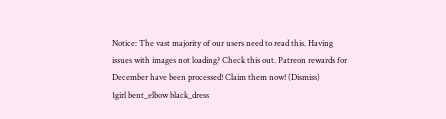Notice: The vast majority of our users need to read this. Having issues with images not loading? Check this out. Patreon rewards for December have been processed! Claim them now! (Dismiss)
1girl bent_elbow black_dress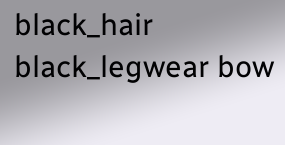black_hair black_legwear bow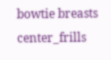bowtie breasts center_frills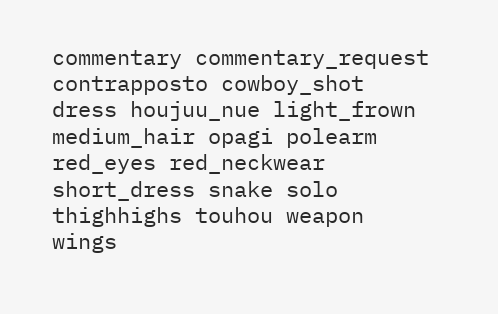commentary commentary_request contrapposto cowboy_shot dress houjuu_nue light_frown medium_hair opagi polearm red_eyes red_neckwear short_dress snake solo thighhighs touhou weapon wings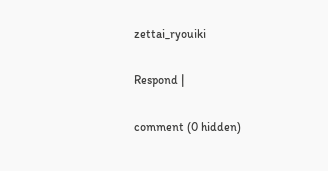zettai_ryouiki

Respond |

comment (0 hidden)